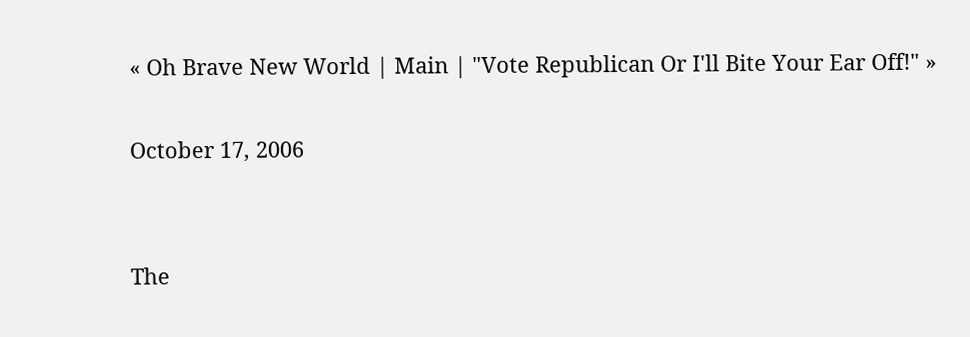« Oh Brave New World | Main | "Vote Republican Or I'll Bite Your Ear Off!" »

October 17, 2006


The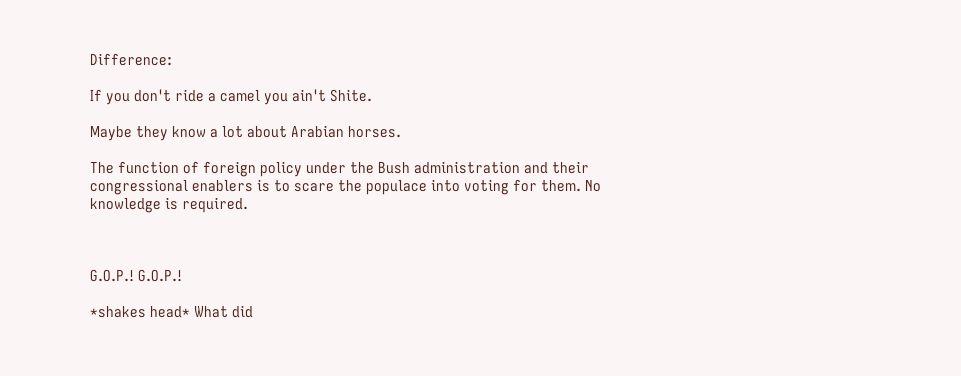Difference:

If you don't ride a camel you ain't Shite.

Maybe they know a lot about Arabian horses.

The function of foreign policy under the Bush administration and their congressional enablers is to scare the populace into voting for them. No knowledge is required.



G.O.P.! G.O.P.!

*shakes head* What did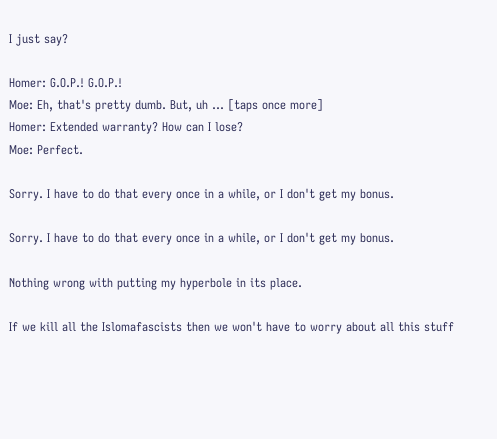I just say?

Homer: G.O.P.! G.O.P.!
Moe: Eh, that's pretty dumb. But, uh ... [taps once more]
Homer: Extended warranty? How can I lose?
Moe: Perfect.

Sorry. I have to do that every once in a while, or I don't get my bonus.

Sorry. I have to do that every once in a while, or I don't get my bonus.

Nothing wrong with putting my hyperbole in its place.

If we kill all the Islomafascists then we won't have to worry about all this stuff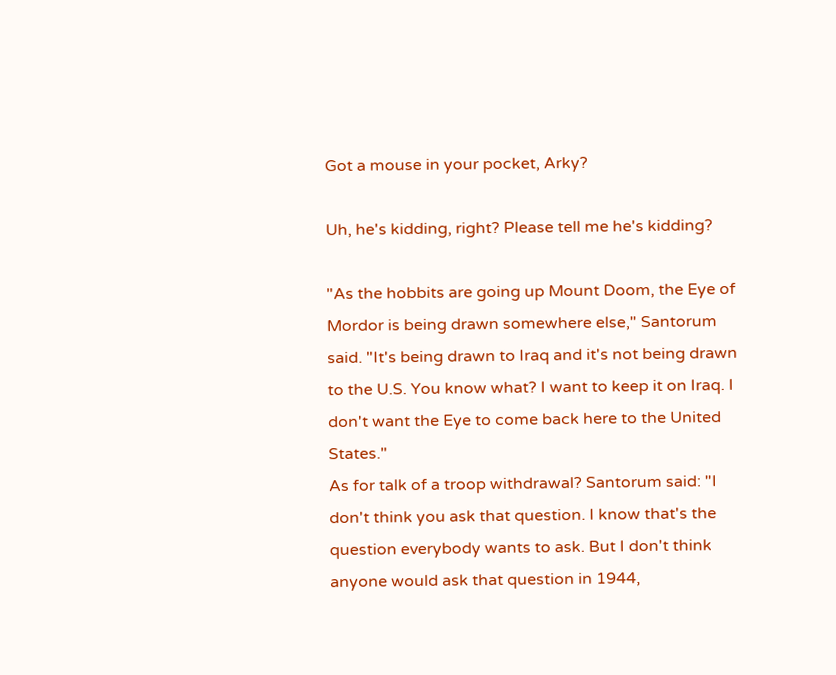Got a mouse in your pocket, Arky?

Uh, he's kidding, right? Please tell me he's kidding?

"As the hobbits are going up Mount Doom, the Eye of Mordor is being drawn somewhere else," Santorum said. "It's being drawn to Iraq and it's not being drawn to the U.S. You know what? I want to keep it on Iraq. I don't want the Eye to come back here to the United States."
As for talk of a troop withdrawal? Santorum said: "I don't think you ask that question. I know that's the question everybody wants to ask. But I don't think anyone would ask that question in 1944,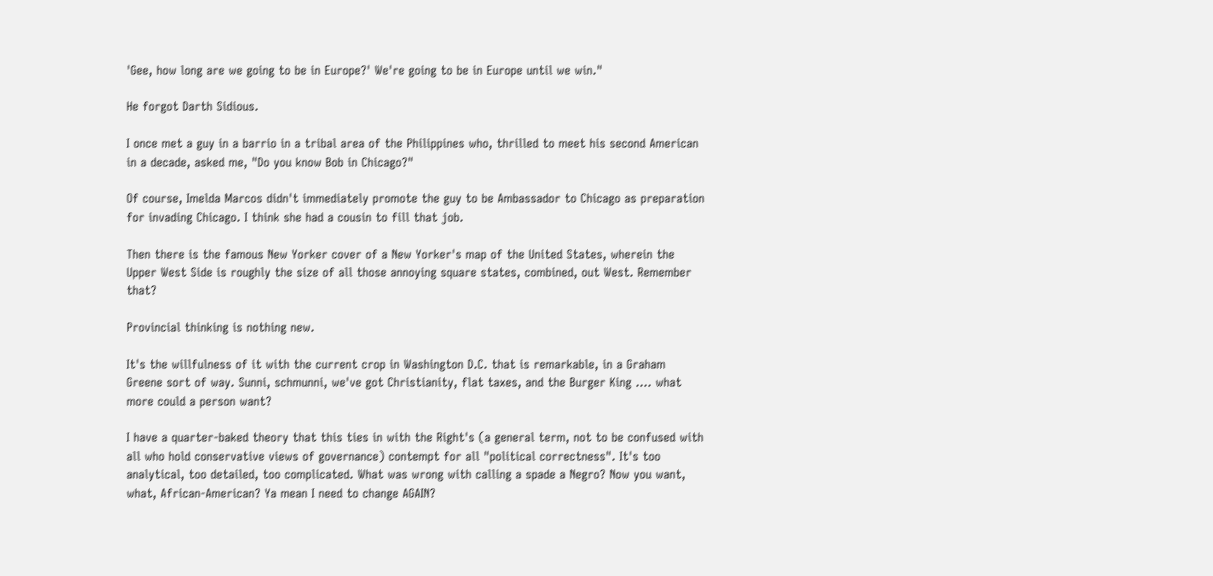'Gee, how long are we going to be in Europe?' We're going to be in Europe until we win."

He forgot Darth Sidious.

I once met a guy in a barrio in a tribal area of the Philippines who, thrilled to meet his second American in a decade, asked me, "Do you know Bob in Chicago?"

Of course, Imelda Marcos didn't immediately promote the guy to be Ambassador to Chicago as preparation for invading Chicago. I think she had a cousin to fill that job.

Then there is the famous New Yorker cover of a New Yorker's map of the United States, wherein the Upper West Side is roughly the size of all those annoying square states, combined, out West. Remember that?

Provincial thinking is nothing new.

It's the willfulness of it with the current crop in Washington D.C. that is remarkable, in a Graham Greene sort of way. Sunni, schmunni, we've got Christianity, flat taxes, and the Burger King .... what more could a person want?

I have a quarter-baked theory that this ties in with the Right's (a general term, not to be confused with all who hold conservative views of governance) contempt for all "political correctness". It's too analytical, too detailed, too complicated. What was wrong with calling a spade a Negro? Now you want, what, African-American? Ya mean I need to change AGAIN?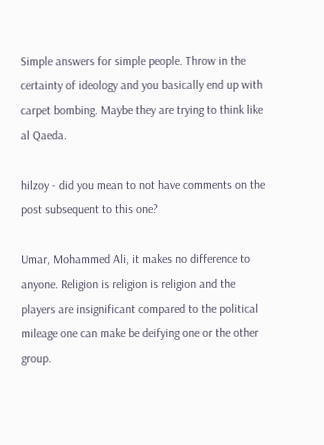Simple answers for simple people. Throw in the certainty of ideology and you basically end up with carpet bombing. Maybe they are trying to think like al Qaeda.

hilzoy - did you mean to not have comments on the post subsequent to this one?

Umar, Mohammed Ali, it makes no difference to anyone. Religion is religion is religion and the players are insignificant compared to the political mileage one can make be deifying one or the other group.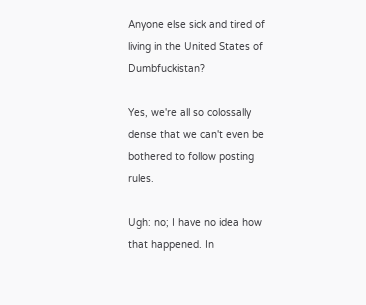Anyone else sick and tired of living in the United States of Dumbfuckistan?

Yes, we're all so colossally dense that we can't even be bothered to follow posting rules.

Ugh: no; I have no idea how that happened. In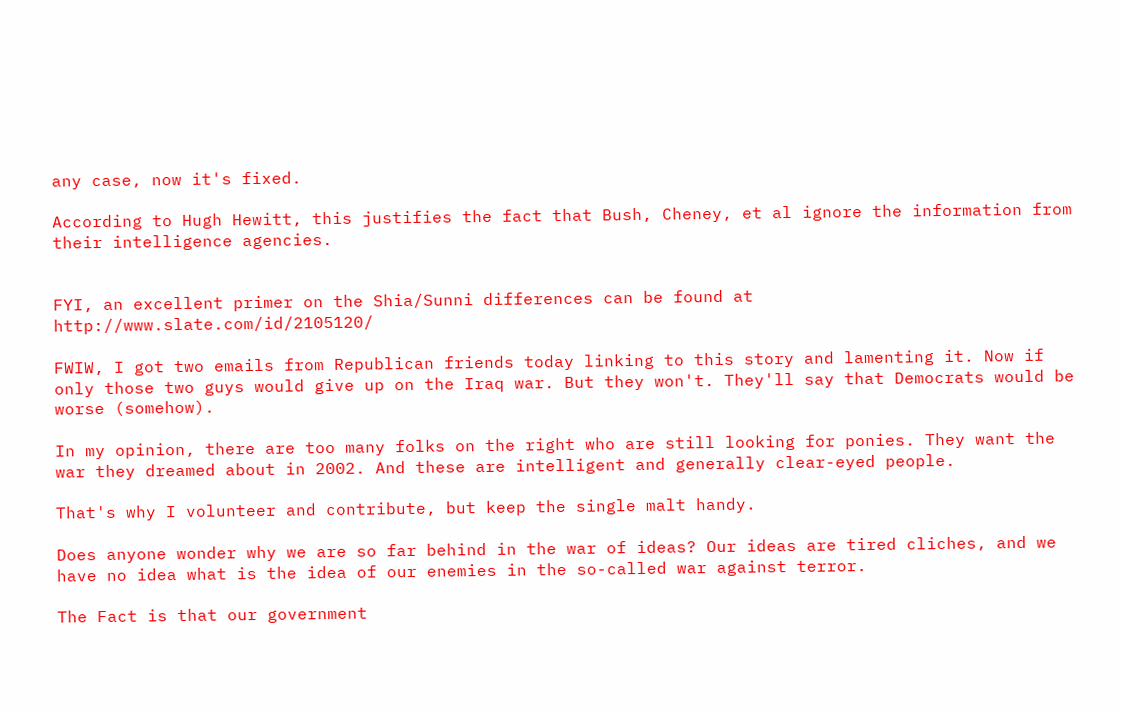any case, now it's fixed.

According to Hugh Hewitt, this justifies the fact that Bush, Cheney, et al ignore the information from their intelligence agencies.


FYI, an excellent primer on the Shia/Sunni differences can be found at http://www.slate.com/id/2105120/

FWIW, I got two emails from Republican friends today linking to this story and lamenting it. Now if only those two guys would give up on the Iraq war. But they won't. They'll say that Democrats would be worse (somehow).

In my opinion, there are too many folks on the right who are still looking for ponies. They want the war they dreamed about in 2002. And these are intelligent and generally clear-eyed people.

That's why I volunteer and contribute, but keep the single malt handy.

Does anyone wonder why we are so far behind in the war of ideas? Our ideas are tired cliches, and we have no idea what is the idea of our enemies in the so-called war against terror.

The Fact is that our government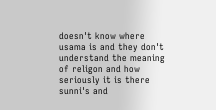doesn't know where usama is and they don't understand the meaning of religon and how seriously it is there sunni's and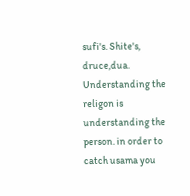sufi's. Shite's, druce,dua. Understanding the religon is understanding the person. in order to catch usama you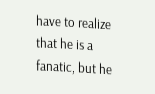have to realize that he is a fanatic, but he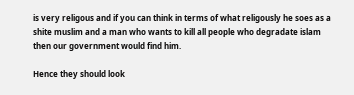is very religous and if you can think in terms of what religously he soes as a shite muslim and a man who wants to kill all people who degradate islam then our government would find him.

Hence they should look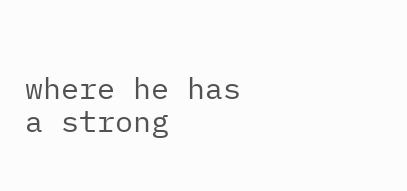where he has a strong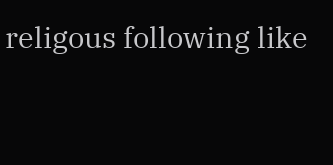religous following like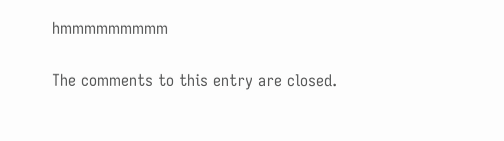hmmmmmmmmm

The comments to this entry are closed.